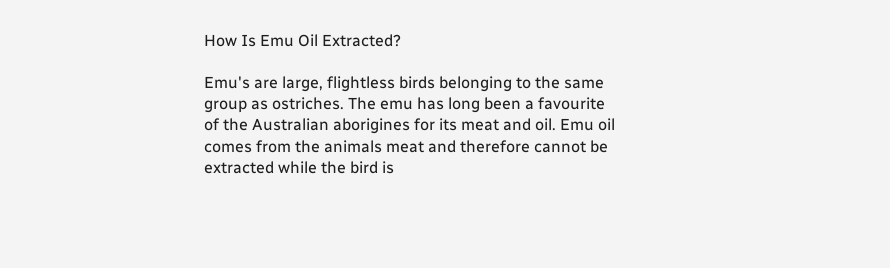How Is Emu Oil Extracted?

Emu's are large, flightless birds belonging to the same group as ostriches. The emu has long been a favourite of the Australian aborigines for its meat and oil. Emu oil comes from the animals meat and therefore cannot be extracted while the bird is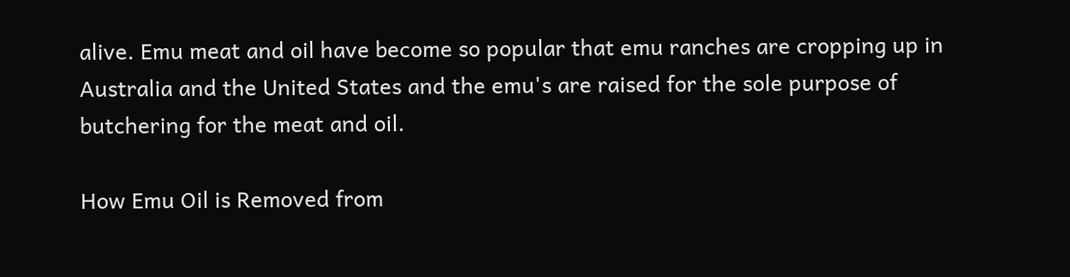alive. Emu meat and oil have become so popular that emu ranches are cropping up in Australia and the United States and the emu's are raised for the sole purpose of butchering for the meat and oil.

How Emu Oil is Removed from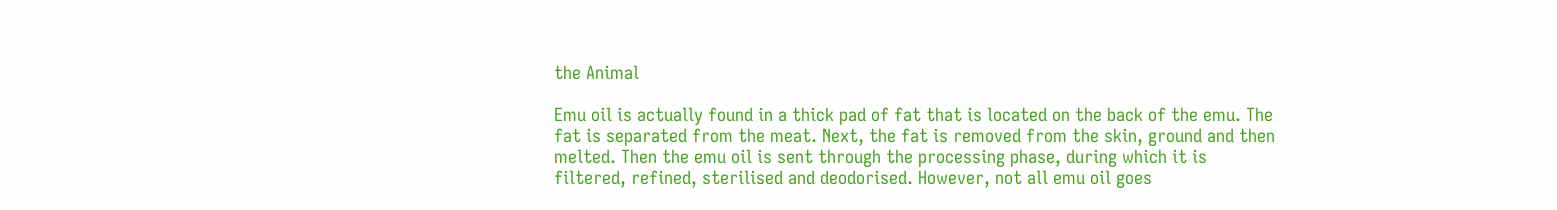the Animal

Emu oil is actually found in a thick pad of fat that is located on the back of the emu. The fat is separated from the meat. Next, the fat is removed from the skin, ground and then melted. Then the emu oil is sent through the processing phase, during which it is filtered, refined, sterilised and deodorised. However, not all emu oil goes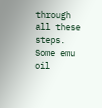through all these steps. Some emu oil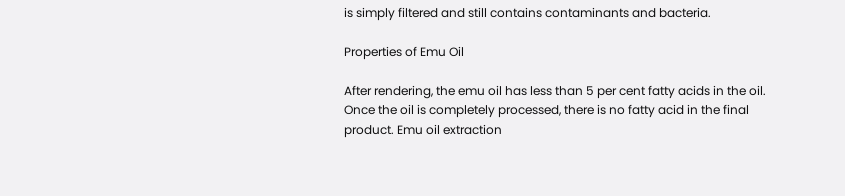is simply filtered and still contains contaminants and bacteria.

Properties of Emu Oil

After rendering, the emu oil has less than 5 per cent fatty acids in the oil. Once the oil is completely processed, there is no fatty acid in the final product. Emu oil extraction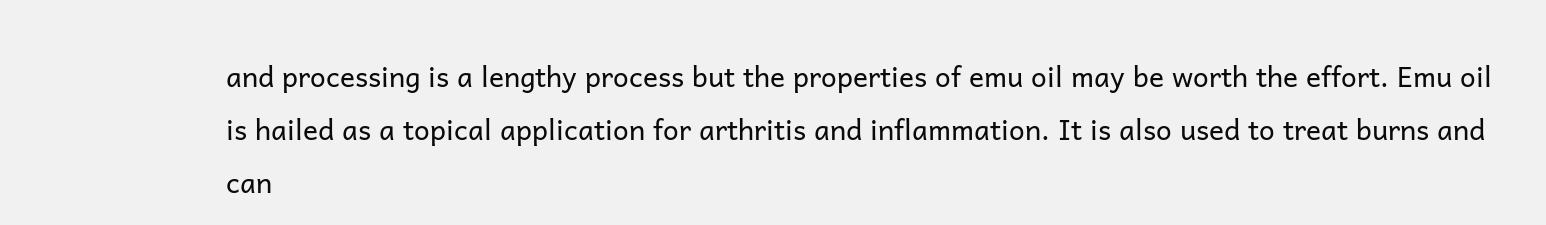and processing is a lengthy process but the properties of emu oil may be worth the effort. Emu oil is hailed as a topical application for arthritis and inflammation. It is also used to treat burns and can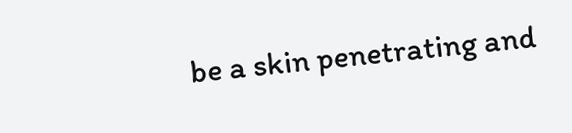be a skin penetrating and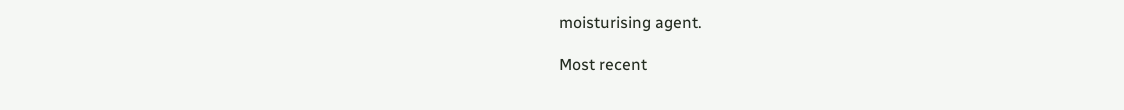moisturising agent.

Most recent